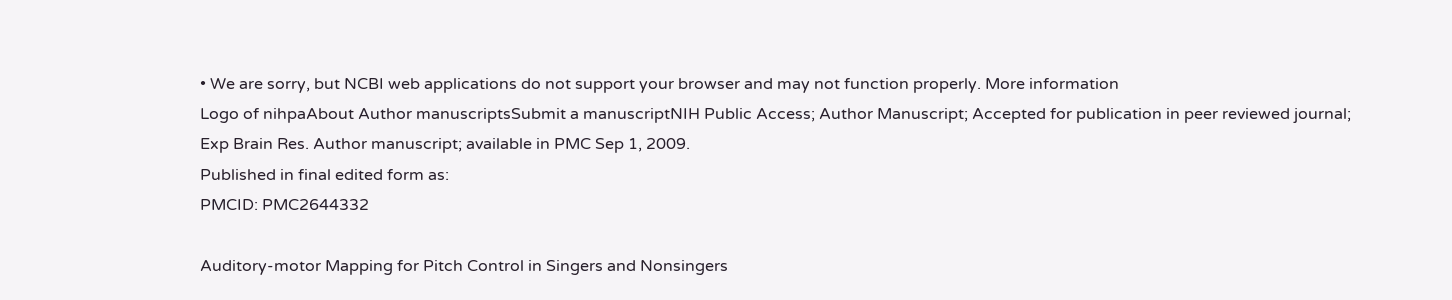• We are sorry, but NCBI web applications do not support your browser and may not function properly. More information
Logo of nihpaAbout Author manuscriptsSubmit a manuscriptNIH Public Access; Author Manuscript; Accepted for publication in peer reviewed journal;
Exp Brain Res. Author manuscript; available in PMC Sep 1, 2009.
Published in final edited form as:
PMCID: PMC2644332

Auditory-motor Mapping for Pitch Control in Singers and Nonsingers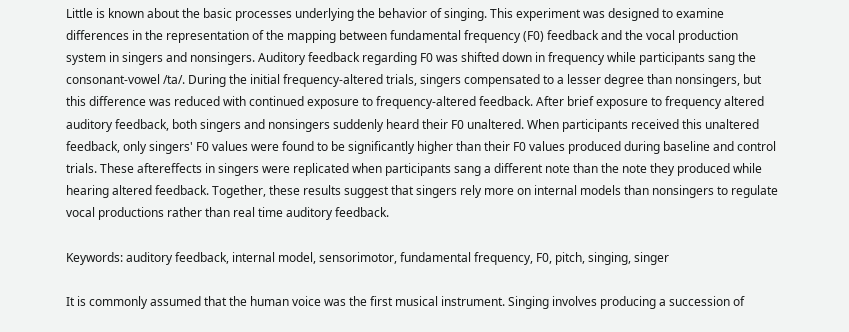Little is known about the basic processes underlying the behavior of singing. This experiment was designed to examine differences in the representation of the mapping between fundamental frequency (F0) feedback and the vocal production system in singers and nonsingers. Auditory feedback regarding F0 was shifted down in frequency while participants sang the consonant-vowel /ta/. During the initial frequency-altered trials, singers compensated to a lesser degree than nonsingers, but this difference was reduced with continued exposure to frequency-altered feedback. After brief exposure to frequency altered auditory feedback, both singers and nonsingers suddenly heard their F0 unaltered. When participants received this unaltered feedback, only singers' F0 values were found to be significantly higher than their F0 values produced during baseline and control trials. These aftereffects in singers were replicated when participants sang a different note than the note they produced while hearing altered feedback. Together, these results suggest that singers rely more on internal models than nonsingers to regulate vocal productions rather than real time auditory feedback.

Keywords: auditory feedback, internal model, sensorimotor, fundamental frequency, F0, pitch, singing, singer

It is commonly assumed that the human voice was the first musical instrument. Singing involves producing a succession of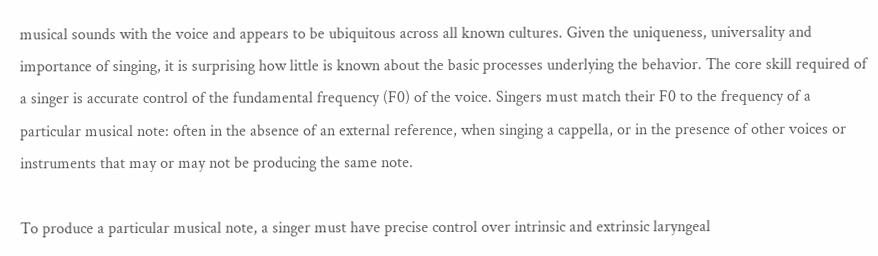musical sounds with the voice and appears to be ubiquitous across all known cultures. Given the uniqueness, universality and importance of singing, it is surprising how little is known about the basic processes underlying the behavior. The core skill required of a singer is accurate control of the fundamental frequency (F0) of the voice. Singers must match their F0 to the frequency of a particular musical note: often in the absence of an external reference, when singing a cappella, or in the presence of other voices or instruments that may or may not be producing the same note.

To produce a particular musical note, a singer must have precise control over intrinsic and extrinsic laryngeal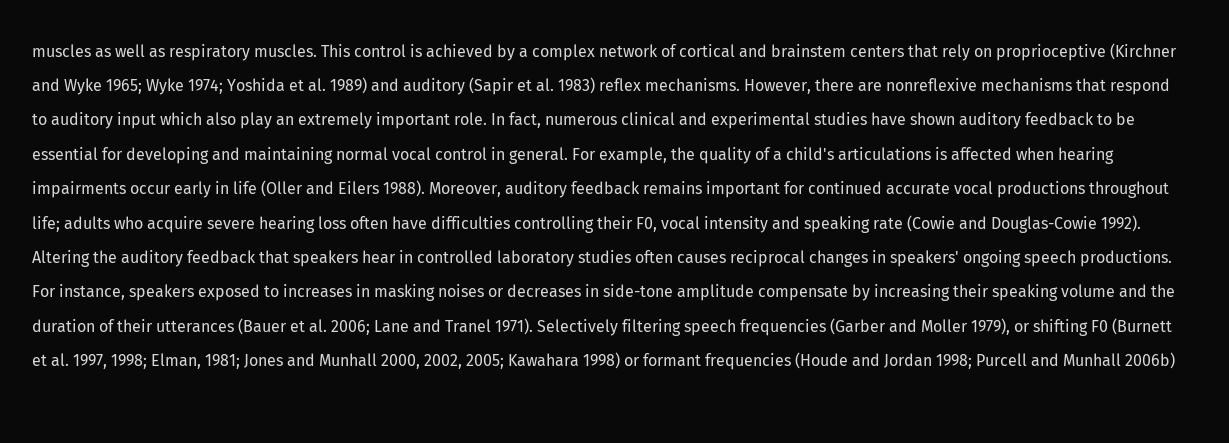muscles as well as respiratory muscles. This control is achieved by a complex network of cortical and brainstem centers that rely on proprioceptive (Kirchner and Wyke 1965; Wyke 1974; Yoshida et al. 1989) and auditory (Sapir et al. 1983) reflex mechanisms. However, there are nonreflexive mechanisms that respond to auditory input which also play an extremely important role. In fact, numerous clinical and experimental studies have shown auditory feedback to be essential for developing and maintaining normal vocal control in general. For example, the quality of a child's articulations is affected when hearing impairments occur early in life (Oller and Eilers 1988). Moreover, auditory feedback remains important for continued accurate vocal productions throughout life; adults who acquire severe hearing loss often have difficulties controlling their F0, vocal intensity and speaking rate (Cowie and Douglas-Cowie 1992). Altering the auditory feedback that speakers hear in controlled laboratory studies often causes reciprocal changes in speakers' ongoing speech productions. For instance, speakers exposed to increases in masking noises or decreases in side-tone amplitude compensate by increasing their speaking volume and the duration of their utterances (Bauer et al. 2006; Lane and Tranel 1971). Selectively filtering speech frequencies (Garber and Moller 1979), or shifting F0 (Burnett et al. 1997, 1998; Elman, 1981; Jones and Munhall 2000, 2002, 2005; Kawahara 1998) or formant frequencies (Houde and Jordan 1998; Purcell and Munhall 2006b)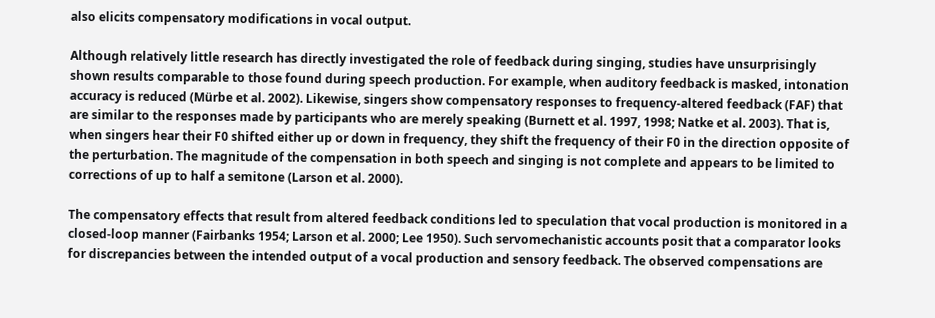also elicits compensatory modifications in vocal output.

Although relatively little research has directly investigated the role of feedback during singing, studies have unsurprisingly shown results comparable to those found during speech production. For example, when auditory feedback is masked, intonation accuracy is reduced (Mürbe et al. 2002). Likewise, singers show compensatory responses to frequency-altered feedback (FAF) that are similar to the responses made by participants who are merely speaking (Burnett et al. 1997, 1998; Natke et al. 2003). That is, when singers hear their F0 shifted either up or down in frequency, they shift the frequency of their F0 in the direction opposite of the perturbation. The magnitude of the compensation in both speech and singing is not complete and appears to be limited to corrections of up to half a semitone (Larson et al. 2000).

The compensatory effects that result from altered feedback conditions led to speculation that vocal production is monitored in a closed-loop manner (Fairbanks 1954; Larson et al. 2000; Lee 1950). Such servomechanistic accounts posit that a comparator looks for discrepancies between the intended output of a vocal production and sensory feedback. The observed compensations are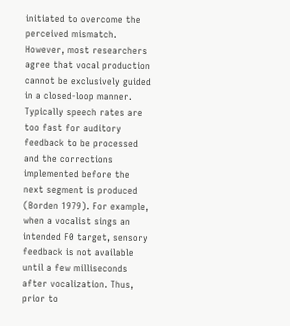initiated to overcome the perceived mismatch. However, most researchers agree that vocal production cannot be exclusively guided in a closed-loop manner. Typically speech rates are too fast for auditory feedback to be processed and the corrections implemented before the next segment is produced (Borden 1979). For example, when a vocalist sings an intended F0 target, sensory feedback is not available until a few milliseconds after vocalization. Thus, prior to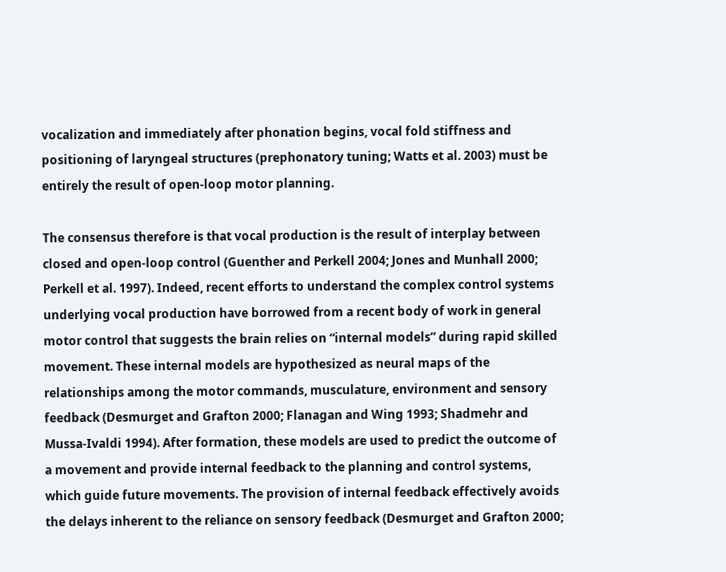vocalization and immediately after phonation begins, vocal fold stiffness and positioning of laryngeal structures (prephonatory tuning; Watts et al. 2003) must be entirely the result of open-loop motor planning.

The consensus therefore is that vocal production is the result of interplay between closed and open-loop control (Guenther and Perkell 2004; Jones and Munhall 2000; Perkell et al. 1997). Indeed, recent efforts to understand the complex control systems underlying vocal production have borrowed from a recent body of work in general motor control that suggests the brain relies on “internal models” during rapid skilled movement. These internal models are hypothesized as neural maps of the relationships among the motor commands, musculature, environment and sensory feedback (Desmurget and Grafton 2000; Flanagan and Wing 1993; Shadmehr and Mussa-Ivaldi 1994). After formation, these models are used to predict the outcome of a movement and provide internal feedback to the planning and control systems, which guide future movements. The provision of internal feedback effectively avoids the delays inherent to the reliance on sensory feedback (Desmurget and Grafton 2000;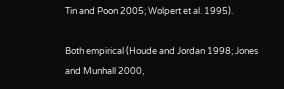Tin and Poon 2005; Wolpert et al. 1995).

Both empirical (Houde and Jordan 1998; Jones and Munhall 2000,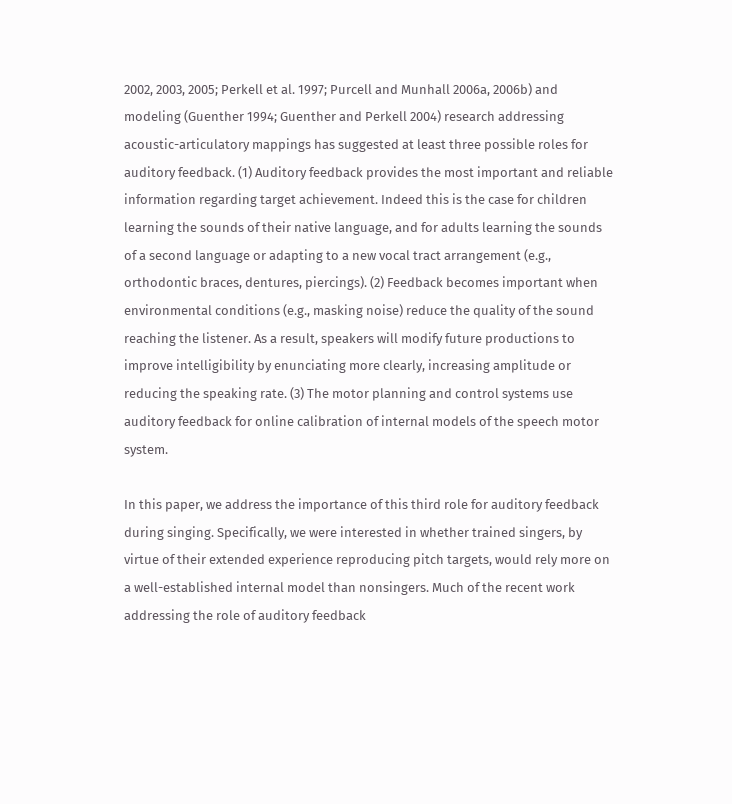2002, 2003, 2005; Perkell et al. 1997; Purcell and Munhall 2006a, 2006b) and modeling (Guenther 1994; Guenther and Perkell 2004) research addressing acoustic-articulatory mappings has suggested at least three possible roles for auditory feedback. (1) Auditory feedback provides the most important and reliable information regarding target achievement. Indeed this is the case for children learning the sounds of their native language, and for adults learning the sounds of a second language or adapting to a new vocal tract arrangement (e.g., orthodontic braces, dentures, piercings). (2) Feedback becomes important when environmental conditions (e.g., masking noise) reduce the quality of the sound reaching the listener. As a result, speakers will modify future productions to improve intelligibility by enunciating more clearly, increasing amplitude or reducing the speaking rate. (3) The motor planning and control systems use auditory feedback for online calibration of internal models of the speech motor system.

In this paper, we address the importance of this third role for auditory feedback during singing. Specifically, we were interested in whether trained singers, by virtue of their extended experience reproducing pitch targets, would rely more on a well-established internal model than nonsingers. Much of the recent work addressing the role of auditory feedback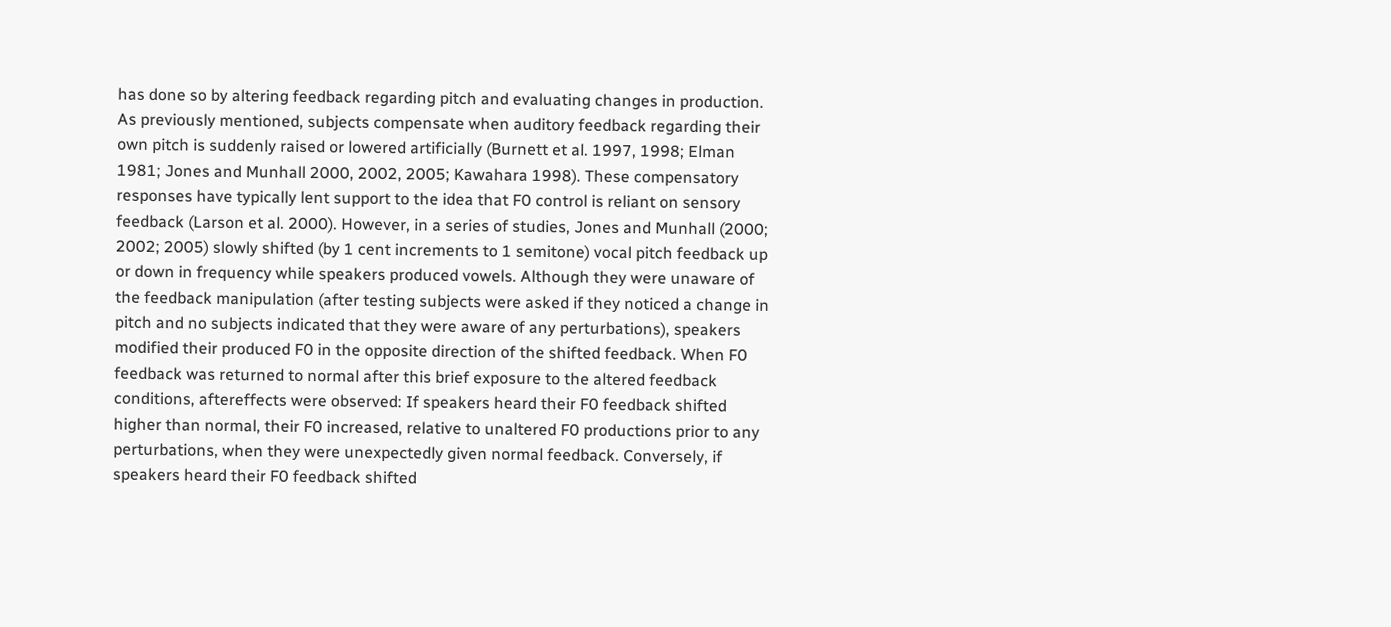has done so by altering feedback regarding pitch and evaluating changes in production. As previously mentioned, subjects compensate when auditory feedback regarding their own pitch is suddenly raised or lowered artificially (Burnett et al. 1997, 1998; Elman 1981; Jones and Munhall 2000, 2002, 2005; Kawahara 1998). These compensatory responses have typically lent support to the idea that F0 control is reliant on sensory feedback (Larson et al. 2000). However, in a series of studies, Jones and Munhall (2000; 2002; 2005) slowly shifted (by 1 cent increments to 1 semitone) vocal pitch feedback up or down in frequency while speakers produced vowels. Although they were unaware of the feedback manipulation (after testing subjects were asked if they noticed a change in pitch and no subjects indicated that they were aware of any perturbations), speakers modified their produced F0 in the opposite direction of the shifted feedback. When F0 feedback was returned to normal after this brief exposure to the altered feedback conditions, aftereffects were observed: If speakers heard their F0 feedback shifted higher than normal, their F0 increased, relative to unaltered F0 productions prior to any perturbations, when they were unexpectedly given normal feedback. Conversely, if speakers heard their F0 feedback shifted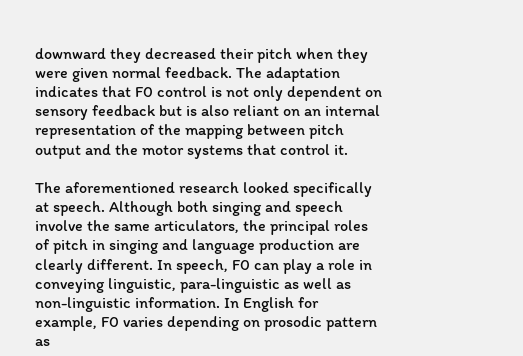downward they decreased their pitch when they were given normal feedback. The adaptation indicates that F0 control is not only dependent on sensory feedback but is also reliant on an internal representation of the mapping between pitch output and the motor systems that control it.

The aforementioned research looked specifically at speech. Although both singing and speech involve the same articulators, the principal roles of pitch in singing and language production are clearly different. In speech, F0 can play a role in conveying linguistic, para-linguistic as well as non-linguistic information. In English for example, F0 varies depending on prosodic pattern as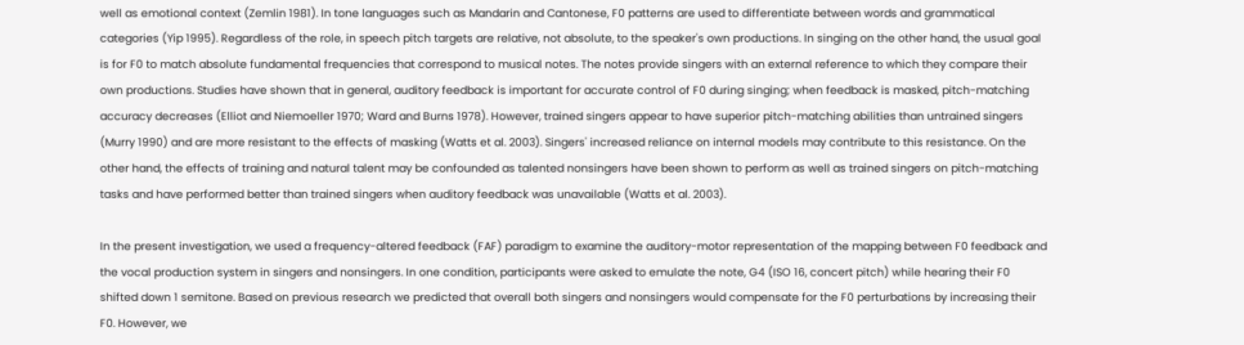well as emotional context (Zemlin 1981). In tone languages such as Mandarin and Cantonese, F0 patterns are used to differentiate between words and grammatical categories (Yip 1995). Regardless of the role, in speech pitch targets are relative, not absolute, to the speaker's own productions. In singing on the other hand, the usual goal is for F0 to match absolute fundamental frequencies that correspond to musical notes. The notes provide singers with an external reference to which they compare their own productions. Studies have shown that in general, auditory feedback is important for accurate control of F0 during singing; when feedback is masked, pitch-matching accuracy decreases (Elliot and Niemoeller 1970; Ward and Burns 1978). However, trained singers appear to have superior pitch-matching abilities than untrained singers (Murry 1990) and are more resistant to the effects of masking (Watts et al. 2003). Singers' increased reliance on internal models may contribute to this resistance. On the other hand, the effects of training and natural talent may be confounded as talented nonsingers have been shown to perform as well as trained singers on pitch-matching tasks and have performed better than trained singers when auditory feedback was unavailable (Watts et al. 2003).

In the present investigation, we used a frequency-altered feedback (FAF) paradigm to examine the auditory-motor representation of the mapping between F0 feedback and the vocal production system in singers and nonsingers. In one condition, participants were asked to emulate the note, G4 (ISO 16, concert pitch) while hearing their F0 shifted down 1 semitone. Based on previous research we predicted that overall both singers and nonsingers would compensate for the F0 perturbations by increasing their F0. However, we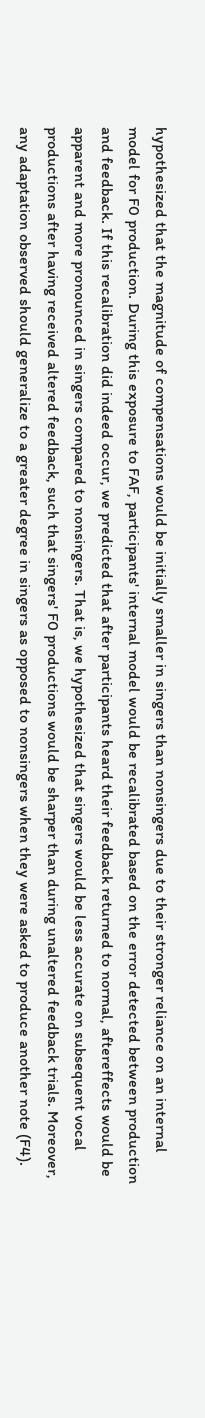hypothesized that the magnitude of compensations would be initially smaller in singers than nonsingers due to their stronger reliance on an internal model for F0 production. During this exposure to FAF, participants' internal model would be recalibrated based on the error detected between production and feedback. If this recalibration did indeed occur, we predicted that after participants heard their feedback returned to normal, aftereffects would be apparent and more pronounced in singers compared to nonsingers. That is, we hypothesized that singers would be less accurate on subsequent vocal productions after having received altered feedback, such that singers' F0 productions would be sharper than during unaltered feedback trials. Moreover, any adaptation observed should generalize to a greater degree in singers as opposed to nonsingers when they were asked to produce another note (F4).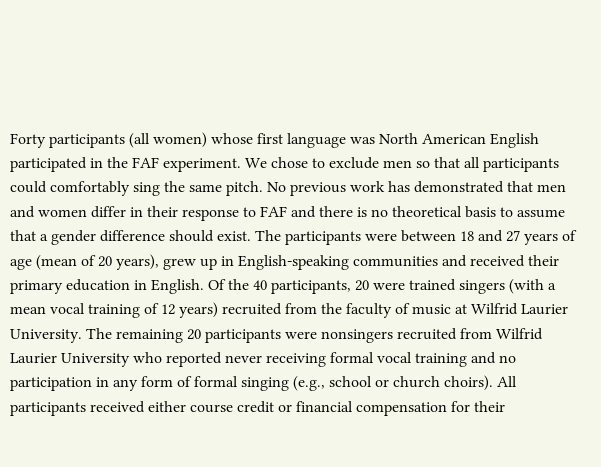Forty participants (all women) whose first language was North American English participated in the FAF experiment. We chose to exclude men so that all participants could comfortably sing the same pitch. No previous work has demonstrated that men and women differ in their response to FAF and there is no theoretical basis to assume that a gender difference should exist. The participants were between 18 and 27 years of age (mean of 20 years), grew up in English-speaking communities and received their primary education in English. Of the 40 participants, 20 were trained singers (with a mean vocal training of 12 years) recruited from the faculty of music at Wilfrid Laurier University. The remaining 20 participants were nonsingers recruited from Wilfrid Laurier University who reported never receiving formal vocal training and no participation in any form of formal singing (e.g., school or church choirs). All participants received either course credit or financial compensation for their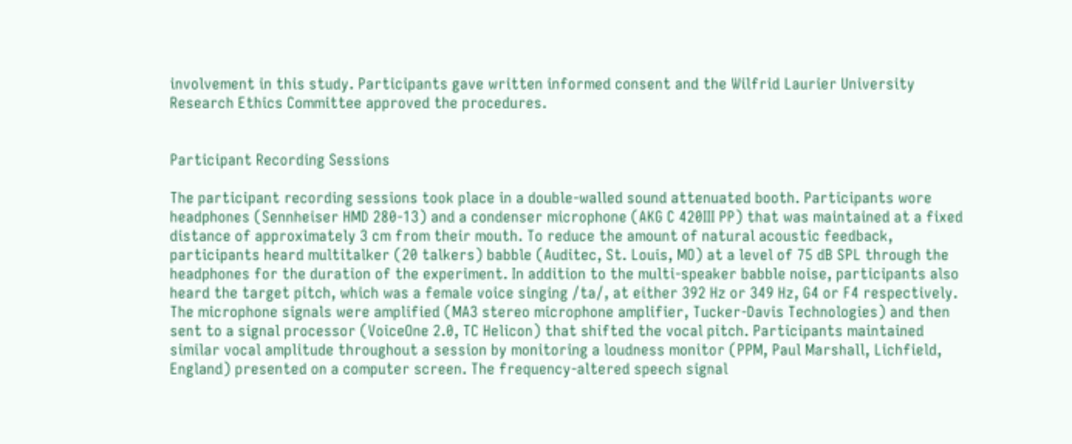involvement in this study. Participants gave written informed consent and the Wilfrid Laurier University Research Ethics Committee approved the procedures.


Participant Recording Sessions

The participant recording sessions took place in a double-walled sound attenuated booth. Participants wore headphones (Sennheiser HMD 280-13) and a condenser microphone (AKG C 420III PP) that was maintained at a fixed distance of approximately 3 cm from their mouth. To reduce the amount of natural acoustic feedback, participants heard multitalker (20 talkers) babble (Auditec, St. Louis, MO) at a level of 75 dB SPL through the headphones for the duration of the experiment. In addition to the multi-speaker babble noise, participants also heard the target pitch, which was a female voice singing /ta/, at either 392 Hz or 349 Hz, G4 or F4 respectively. The microphone signals were amplified (MA3 stereo microphone amplifier, Tucker-Davis Technologies) and then sent to a signal processor (VoiceOne 2.0, TC Helicon) that shifted the vocal pitch. Participants maintained similar vocal amplitude throughout a session by monitoring a loudness monitor (PPM, Paul Marshall, Lichfield, England) presented on a computer screen. The frequency-altered speech signal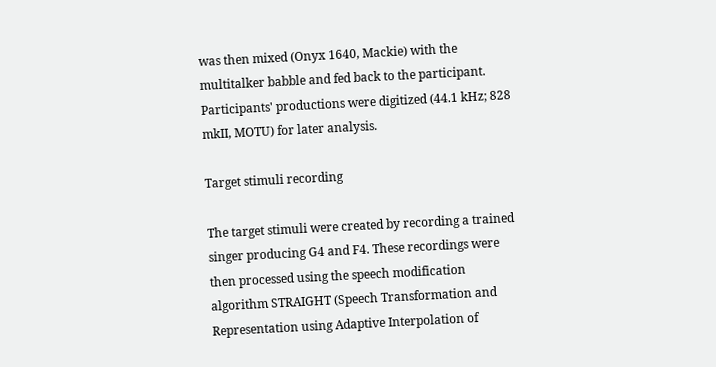was then mixed (Onyx 1640, Mackie) with the multitalker babble and fed back to the participant. Participants' productions were digitized (44.1 kHz; 828 mkII, MOTU) for later analysis.

Target stimuli recording

The target stimuli were created by recording a trained singer producing G4 and F4. These recordings were then processed using the speech modification algorithm STRAIGHT (Speech Transformation and Representation using Adaptive Interpolation of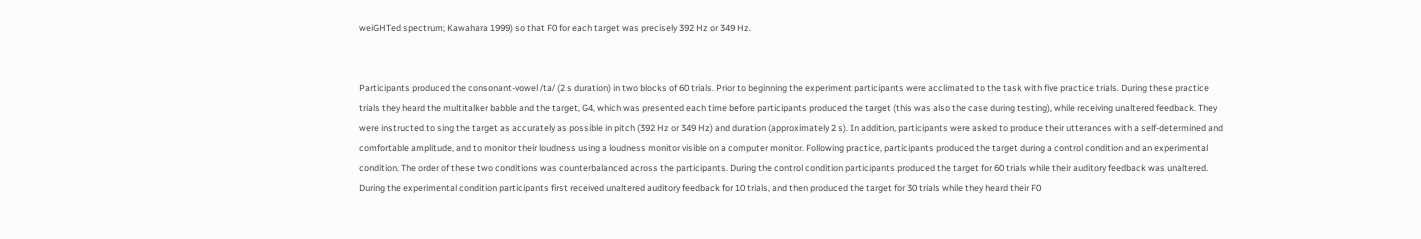weiGHTed spectrum; Kawahara 1999) so that F0 for each target was precisely 392 Hz or 349 Hz.


Participants produced the consonant-vowel /ta/ (2 s duration) in two blocks of 60 trials. Prior to beginning the experiment participants were acclimated to the task with five practice trials. During these practice trials they heard the multitalker babble and the target, G4, which was presented each time before participants produced the target (this was also the case during testing), while receiving unaltered feedback. They were instructed to sing the target as accurately as possible in pitch (392 Hz or 349 Hz) and duration (approximately 2 s). In addition, participants were asked to produce their utterances with a self-determined and comfortable amplitude, and to monitor their loudness using a loudness monitor visible on a computer monitor. Following practice, participants produced the target during a control condition and an experimental condition. The order of these two conditions was counterbalanced across the participants. During the control condition participants produced the target for 60 trials while their auditory feedback was unaltered. During the experimental condition participants first received unaltered auditory feedback for 10 trials, and then produced the target for 30 trials while they heard their F0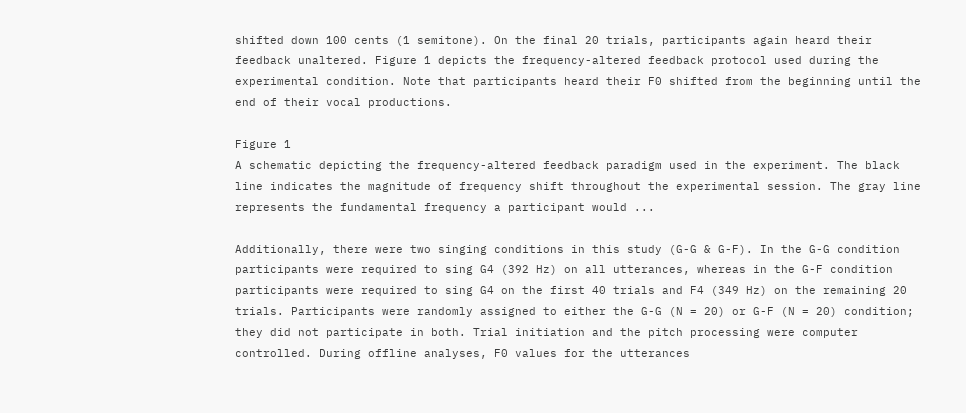shifted down 100 cents (1 semitone). On the final 20 trials, participants again heard their feedback unaltered. Figure 1 depicts the frequency-altered feedback protocol used during the experimental condition. Note that participants heard their F0 shifted from the beginning until the end of their vocal productions.

Figure 1
A schematic depicting the frequency-altered feedback paradigm used in the experiment. The black line indicates the magnitude of frequency shift throughout the experimental session. The gray line represents the fundamental frequency a participant would ...

Additionally, there were two singing conditions in this study (G-G & G-F). In the G-G condition participants were required to sing G4 (392 Hz) on all utterances, whereas in the G-F condition participants were required to sing G4 on the first 40 trials and F4 (349 Hz) on the remaining 20 trials. Participants were randomly assigned to either the G-G (N = 20) or G-F (N = 20) condition; they did not participate in both. Trial initiation and the pitch processing were computer controlled. During offline analyses, F0 values for the utterances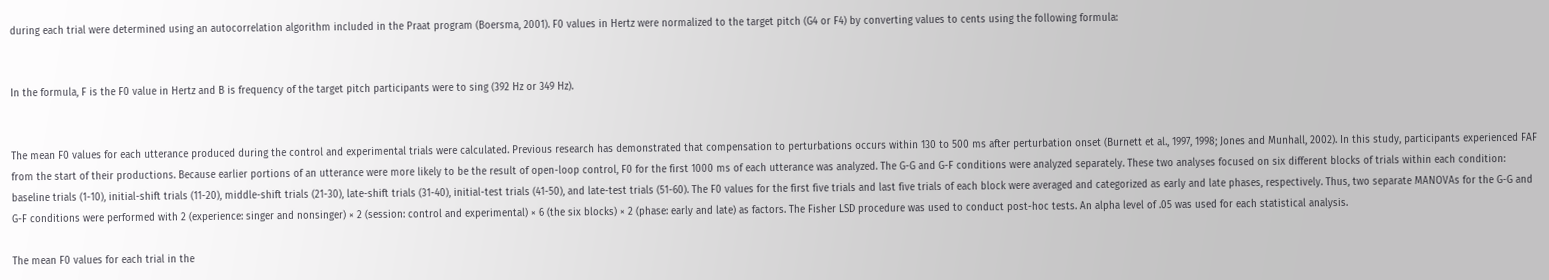during each trial were determined using an autocorrelation algorithm included in the Praat program (Boersma, 2001). F0 values in Hertz were normalized to the target pitch (G4 or F4) by converting values to cents using the following formula:


In the formula, F is the F0 value in Hertz and B is frequency of the target pitch participants were to sing (392 Hz or 349 Hz).


The mean F0 values for each utterance produced during the control and experimental trials were calculated. Previous research has demonstrated that compensation to perturbations occurs within 130 to 500 ms after perturbation onset (Burnett et al., 1997, 1998; Jones and Munhall, 2002). In this study, participants experienced FAF from the start of their productions. Because earlier portions of an utterance were more likely to be the result of open-loop control, F0 for the first 1000 ms of each utterance was analyzed. The G-G and G-F conditions were analyzed separately. These two analyses focused on six different blocks of trials within each condition: baseline trials (1-10), initial-shift trials (11-20), middle-shift trials (21-30), late-shift trials (31-40), initial-test trials (41-50), and late-test trials (51-60). The F0 values for the first five trials and last five trials of each block were averaged and categorized as early and late phases, respectively. Thus, two separate MANOVAs for the G-G and G-F conditions were performed with 2 (experience: singer and nonsinger) × 2 (session: control and experimental) × 6 (the six blocks) × 2 (phase: early and late) as factors. The Fisher LSD procedure was used to conduct post-hoc tests. An alpha level of .05 was used for each statistical analysis.

The mean F0 values for each trial in the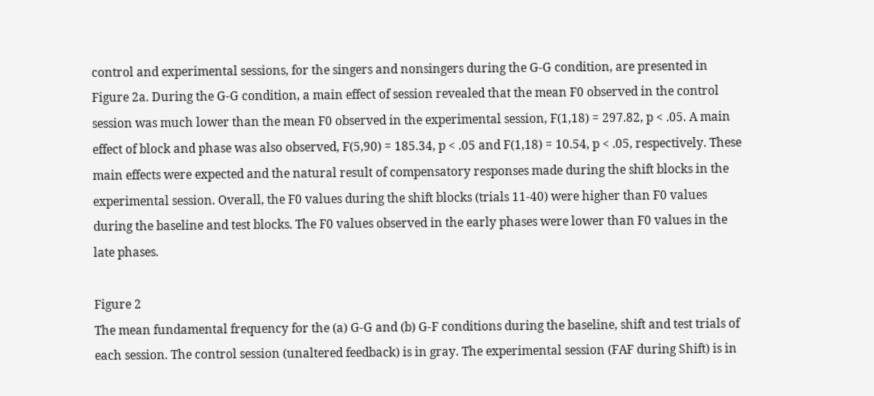control and experimental sessions, for the singers and nonsingers during the G-G condition, are presented in Figure 2a. During the G-G condition, a main effect of session revealed that the mean F0 observed in the control session was much lower than the mean F0 observed in the experimental session, F(1,18) = 297.82, p < .05. A main effect of block and phase was also observed, F(5,90) = 185.34, p < .05 and F(1,18) = 10.54, p < .05, respectively. These main effects were expected and the natural result of compensatory responses made during the shift blocks in the experimental session. Overall, the F0 values during the shift blocks (trials 11-40) were higher than F0 values during the baseline and test blocks. The F0 values observed in the early phases were lower than F0 values in the late phases.

Figure 2
The mean fundamental frequency for the (a) G-G and (b) G-F conditions during the baseline, shift and test trials of each session. The control session (unaltered feedback) is in gray. The experimental session (FAF during Shift) is in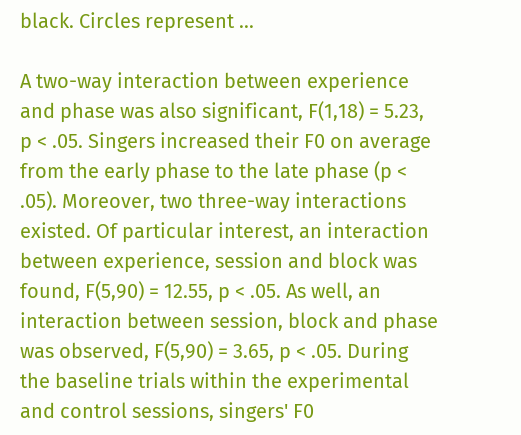black. Circles represent ...

A two-way interaction between experience and phase was also significant, F(1,18) = 5.23, p < .05. Singers increased their F0 on average from the early phase to the late phase (p < .05). Moreover, two three-way interactions existed. Of particular interest, an interaction between experience, session and block was found, F(5,90) = 12.55, p < .05. As well, an interaction between session, block and phase was observed, F(5,90) = 3.65, p < .05. During the baseline trials within the experimental and control sessions, singers' F0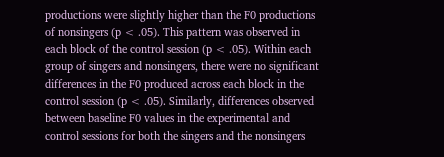productions were slightly higher than the F0 productions of nonsingers (p < .05). This pattern was observed in each block of the control session (p < .05). Within each group of singers and nonsingers, there were no significant differences in the F0 produced across each block in the control session (p < .05). Similarly, differences observed between baseline F0 values in the experimental and control sessions for both the singers and the nonsingers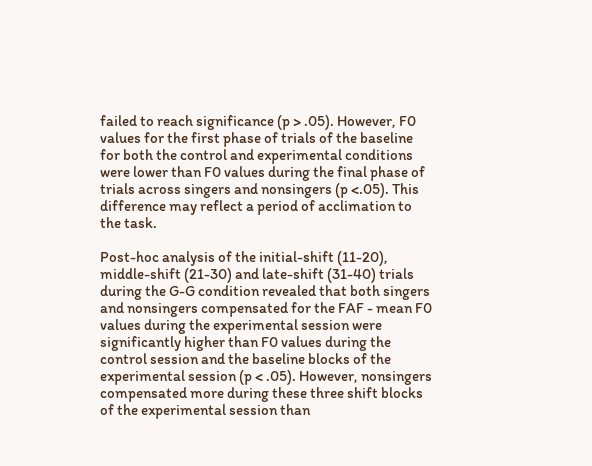failed to reach significance (p > .05). However, F0 values for the first phase of trials of the baseline for both the control and experimental conditions were lower than F0 values during the final phase of trials across singers and nonsingers (p <.05). This difference may reflect a period of acclimation to the task.

Post-hoc analysis of the initial-shift (11-20), middle-shift (21-30) and late-shift (31-40) trials during the G-G condition revealed that both singers and nonsingers compensated for the FAF - mean F0 values during the experimental session were significantly higher than F0 values during the control session and the baseline blocks of the experimental session (p < .05). However, nonsingers compensated more during these three shift blocks of the experimental session than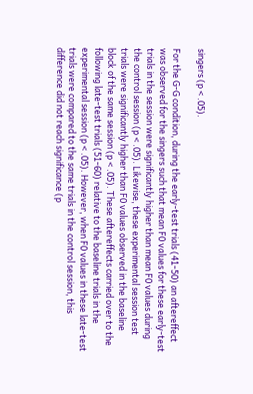singers (p < .05).

For the G-G condition, during the early-test trials (41-50) an aftereffect was observed for the singers such that mean F0 values for these early-test trials in the session were significantly higher than mean F0 values during the control session (p < .05). Likewise, these experimental session test trials were significantly higher than F0 values observed in the baseline block of the same session (p < .05). These aftereffects carried over to the following late-test trials (51-60) relative to the baseline trials in the experimental session (p < .05). However, when F0 values in these late-test trials were compared to the same trials in the control session, this difference did not reach significance (p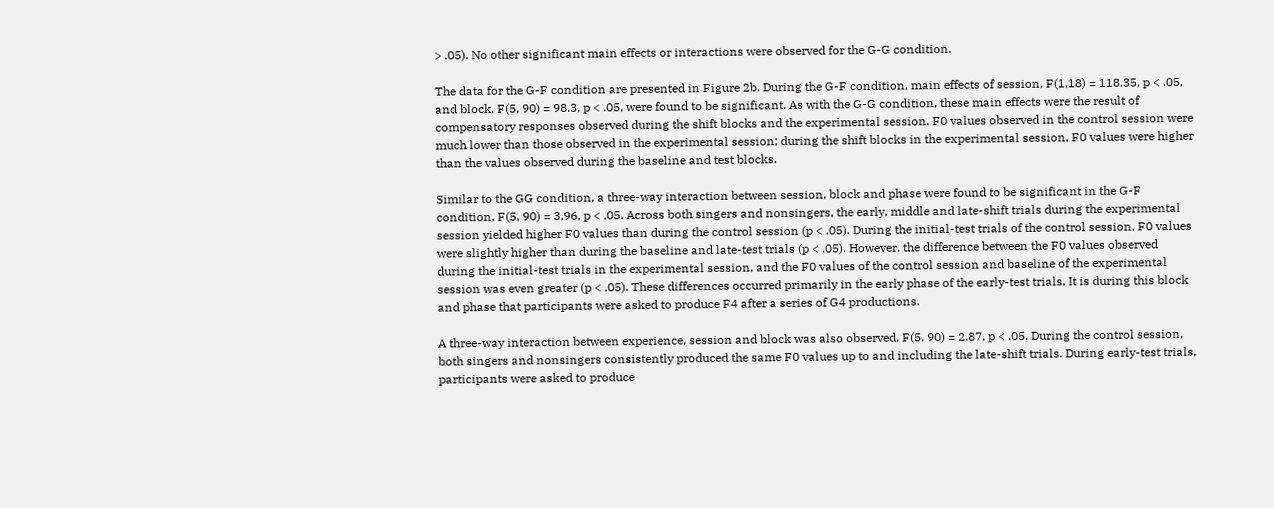> .05). No other significant main effects or interactions were observed for the G-G condition.

The data for the G-F condition are presented in Figure 2b. During the G-F condition, main effects of session, F(1,18) = 118.35, p < .05, and block, F(5, 90) = 98.3, p < .05, were found to be significant. As with the G-G condition, these main effects were the result of compensatory responses observed during the shift blocks and the experimental session. F0 values observed in the control session were much lower than those observed in the experimental session; during the shift blocks in the experimental session, F0 values were higher than the values observed during the baseline and test blocks.

Similar to the GG condition, a three-way interaction between session, block and phase were found to be significant in the G-F condition, F(5, 90) = 3.96, p < .05. Across both singers and nonsingers, the early, middle and late-shift trials during the experimental session yielded higher F0 values than during the control session (p < .05). During the initial-test trials of the control session, F0 values were slightly higher than during the baseline and late-test trials (p < .05). However, the difference between the F0 values observed during the initial-test trials in the experimental session, and the F0 values of the control session and baseline of the experimental session was even greater (p < .05). These differences occurred primarily in the early phase of the early-test trials. It is during this block and phase that participants were asked to produce F4 after a series of G4 productions.

A three-way interaction between experience, session and block was also observed, F(5, 90) = 2.87, p < .05. During the control session, both singers and nonsingers consistently produced the same F0 values up to and including the late-shift trials. During early-test trials, participants were asked to produce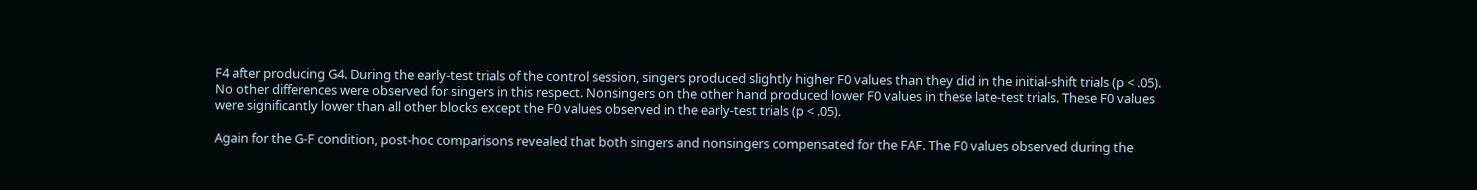F4 after producing G4. During the early-test trials of the control session, singers produced slightly higher F0 values than they did in the initial-shift trials (p < .05). No other differences were observed for singers in this respect. Nonsingers on the other hand produced lower F0 values in these late-test trials. These F0 values were significantly lower than all other blocks except the F0 values observed in the early-test trials (p < .05).

Again for the G-F condition, post-hoc comparisons revealed that both singers and nonsingers compensated for the FAF. The F0 values observed during the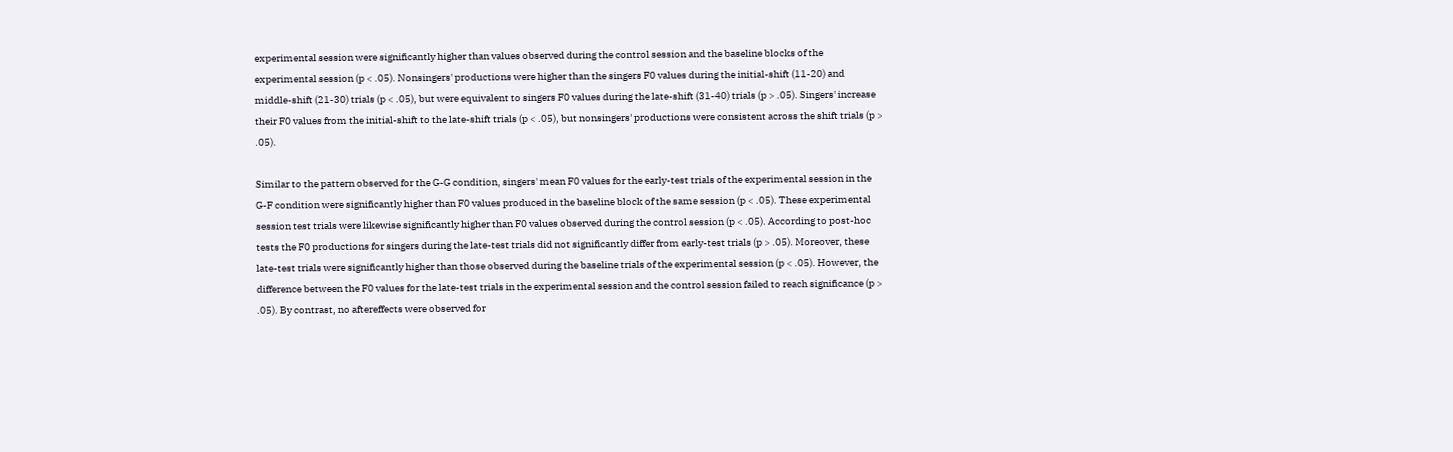experimental session were significantly higher than values observed during the control session and the baseline blocks of the experimental session (p < .05). Nonsingers' productions were higher than the singers F0 values during the initial-shift (11-20) and middle-shift (21-30) trials (p < .05), but were equivalent to singers F0 values during the late-shift (31-40) trials (p > .05). Singers' increase their F0 values from the initial-shift to the late-shift trials (p < .05), but nonsingers' productions were consistent across the shift trials (p > .05).

Similar to the pattern observed for the G-G condition, singers' mean F0 values for the early-test trials of the experimental session in the G-F condition were significantly higher than F0 values produced in the baseline block of the same session (p < .05). These experimental session test trials were likewise significantly higher than F0 values observed during the control session (p < .05). According to post-hoc tests the F0 productions for singers during the late-test trials did not significantly differ from early-test trials (p > .05). Moreover, these late-test trials were significantly higher than those observed during the baseline trials of the experimental session (p < .05). However, the difference between the F0 values for the late-test trials in the experimental session and the control session failed to reach significance (p > .05). By contrast, no aftereffects were observed for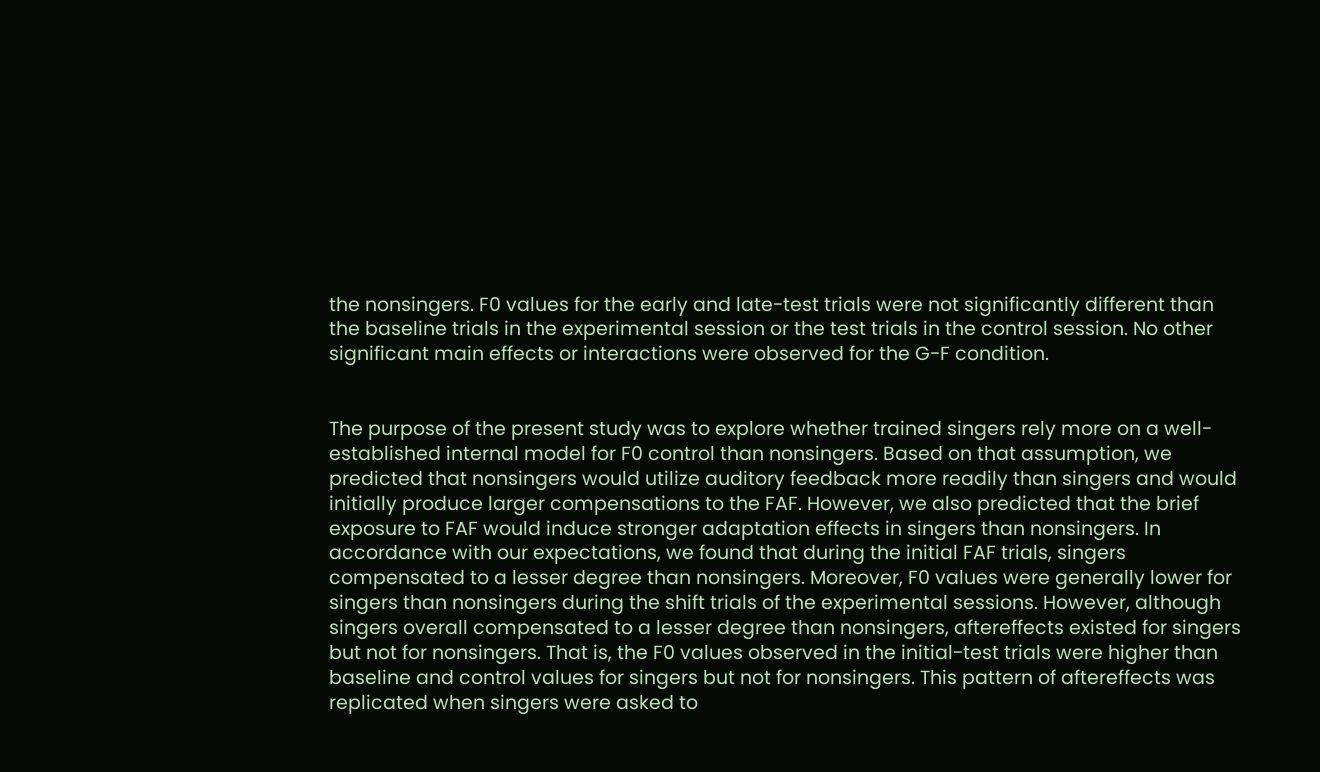the nonsingers. F0 values for the early and late-test trials were not significantly different than the baseline trials in the experimental session or the test trials in the control session. No other significant main effects or interactions were observed for the G-F condition.


The purpose of the present study was to explore whether trained singers rely more on a well-established internal model for F0 control than nonsingers. Based on that assumption, we predicted that nonsingers would utilize auditory feedback more readily than singers and would initially produce larger compensations to the FAF. However, we also predicted that the brief exposure to FAF would induce stronger adaptation effects in singers than nonsingers. In accordance with our expectations, we found that during the initial FAF trials, singers compensated to a lesser degree than nonsingers. Moreover, F0 values were generally lower for singers than nonsingers during the shift trials of the experimental sessions. However, although singers overall compensated to a lesser degree than nonsingers, aftereffects existed for singers but not for nonsingers. That is, the F0 values observed in the initial-test trials were higher than baseline and control values for singers but not for nonsingers. This pattern of aftereffects was replicated when singers were asked to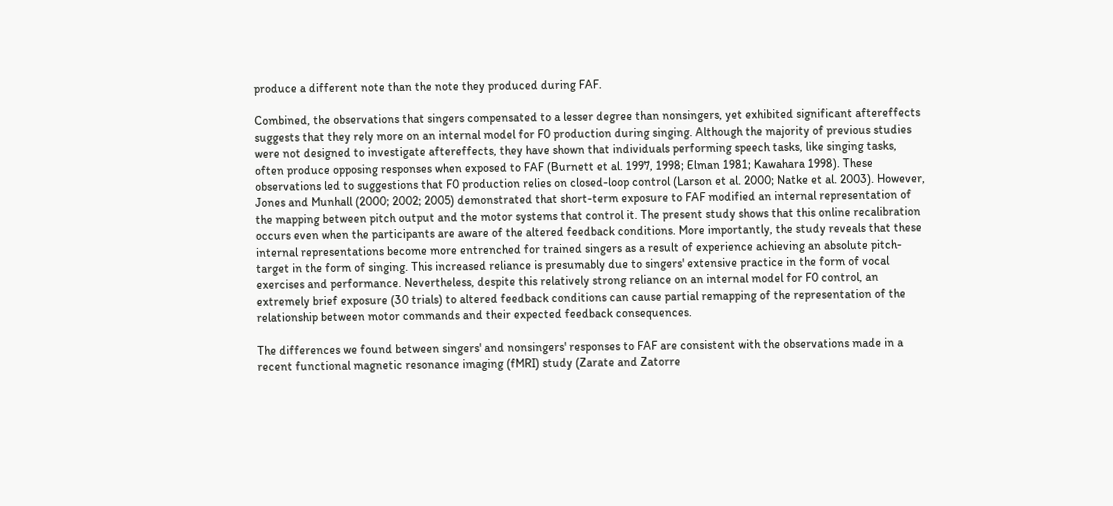produce a different note than the note they produced during FAF.

Combined, the observations that singers compensated to a lesser degree than nonsingers, yet exhibited significant aftereffects suggests that they rely more on an internal model for F0 production during singing. Although the majority of previous studies were not designed to investigate aftereffects, they have shown that individuals performing speech tasks, like singing tasks, often produce opposing responses when exposed to FAF (Burnett et al. 1997, 1998; Elman 1981; Kawahara 1998). These observations led to suggestions that F0 production relies on closed-loop control (Larson et al. 2000; Natke et al. 2003). However, Jones and Munhall (2000; 2002; 2005) demonstrated that short-term exposure to FAF modified an internal representation of the mapping between pitch output and the motor systems that control it. The present study shows that this online recalibration occurs even when the participants are aware of the altered feedback conditions. More importantly, the study reveals that these internal representations become more entrenched for trained singers as a result of experience achieving an absolute pitch-target in the form of singing. This increased reliance is presumably due to singers' extensive practice in the form of vocal exercises and performance. Nevertheless, despite this relatively strong reliance on an internal model for F0 control, an extremely brief exposure (30 trials) to altered feedback conditions can cause partial remapping of the representation of the relationship between motor commands and their expected feedback consequences.

The differences we found between singers' and nonsingers' responses to FAF are consistent with the observations made in a recent functional magnetic resonance imaging (fMRI) study (Zarate and Zatorre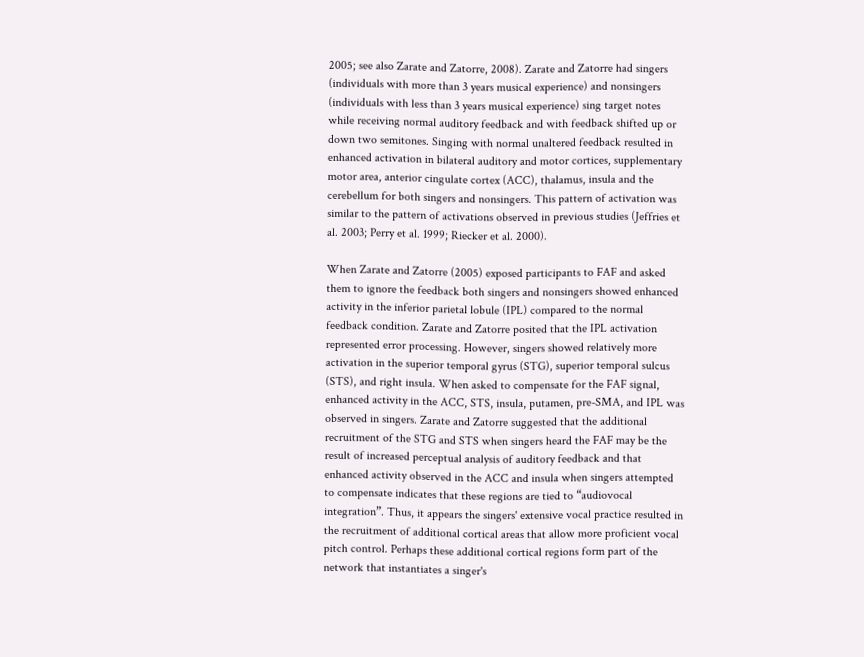2005; see also Zarate and Zatorre, 2008). Zarate and Zatorre had singers (individuals with more than 3 years musical experience) and nonsingers (individuals with less than 3 years musical experience) sing target notes while receiving normal auditory feedback and with feedback shifted up or down two semitones. Singing with normal unaltered feedback resulted in enhanced activation in bilateral auditory and motor cortices, supplementary motor area, anterior cingulate cortex (ACC), thalamus, insula and the cerebellum for both singers and nonsingers. This pattern of activation was similar to the pattern of activations observed in previous studies (Jeffries et al. 2003; Perry et al. 1999; Riecker et al. 2000).

When Zarate and Zatorre (2005) exposed participants to FAF and asked them to ignore the feedback both singers and nonsingers showed enhanced activity in the inferior parietal lobule (IPL) compared to the normal feedback condition. Zarate and Zatorre posited that the IPL activation represented error processing. However, singers showed relatively more activation in the superior temporal gyrus (STG), superior temporal sulcus (STS), and right insula. When asked to compensate for the FAF signal, enhanced activity in the ACC, STS, insula, putamen, pre-SMA, and IPL was observed in singers. Zarate and Zatorre suggested that the additional recruitment of the STG and STS when singers heard the FAF may be the result of increased perceptual analysis of auditory feedback and that enhanced activity observed in the ACC and insula when singers attempted to compensate indicates that these regions are tied to “audiovocal integration”. Thus, it appears the singers' extensive vocal practice resulted in the recruitment of additional cortical areas that allow more proficient vocal pitch control. Perhaps these additional cortical regions form part of the network that instantiates a singer's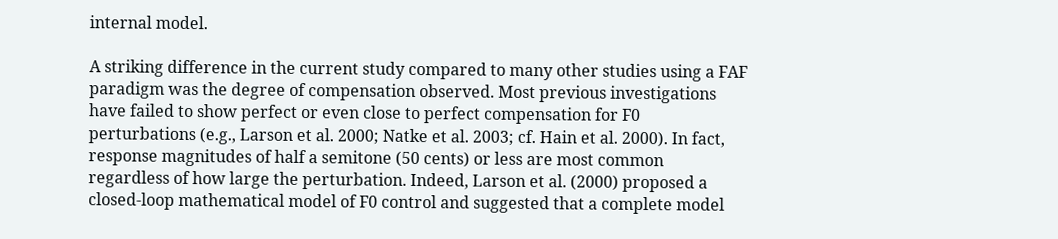internal model.

A striking difference in the current study compared to many other studies using a FAF paradigm was the degree of compensation observed. Most previous investigations have failed to show perfect or even close to perfect compensation for F0 perturbations (e.g., Larson et al. 2000; Natke et al. 2003; cf. Hain et al. 2000). In fact, response magnitudes of half a semitone (50 cents) or less are most common regardless of how large the perturbation. Indeed, Larson et al. (2000) proposed a closed-loop mathematical model of F0 control and suggested that a complete model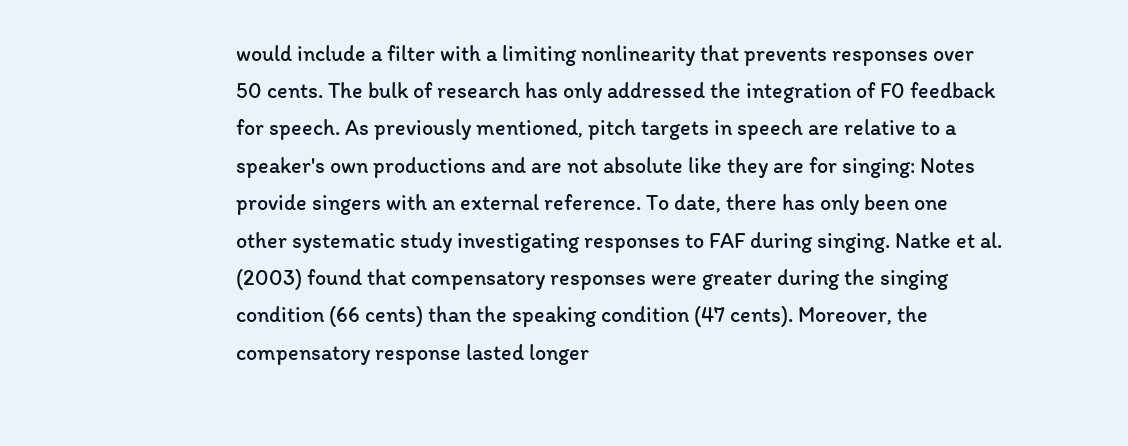would include a filter with a limiting nonlinearity that prevents responses over 50 cents. The bulk of research has only addressed the integration of F0 feedback for speech. As previously mentioned, pitch targets in speech are relative to a speaker's own productions and are not absolute like they are for singing: Notes provide singers with an external reference. To date, there has only been one other systematic study investigating responses to FAF during singing. Natke et al. (2003) found that compensatory responses were greater during the singing condition (66 cents) than the speaking condition (47 cents). Moreover, the compensatory response lasted longer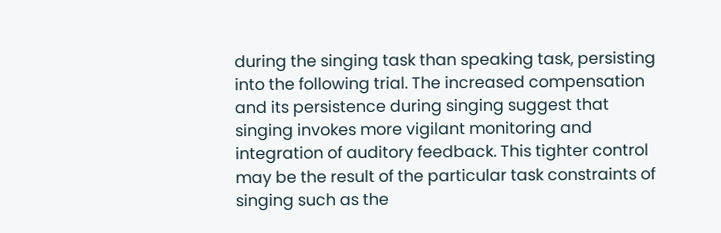during the singing task than speaking task, persisting into the following trial. The increased compensation and its persistence during singing suggest that singing invokes more vigilant monitoring and integration of auditory feedback. This tighter control may be the result of the particular task constraints of singing such as the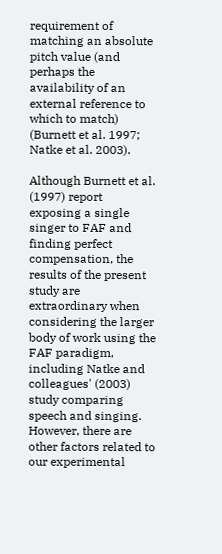requirement of matching an absolute pitch value (and perhaps the availability of an external reference to which to match) (Burnett et al. 1997; Natke et al. 2003).

Although Burnett et al. (1997) report exposing a single singer to FAF and finding perfect compensation, the results of the present study are extraordinary when considering the larger body of work using the FAF paradigm, including Natke and colleagues' (2003) study comparing speech and singing. However, there are other factors related to our experimental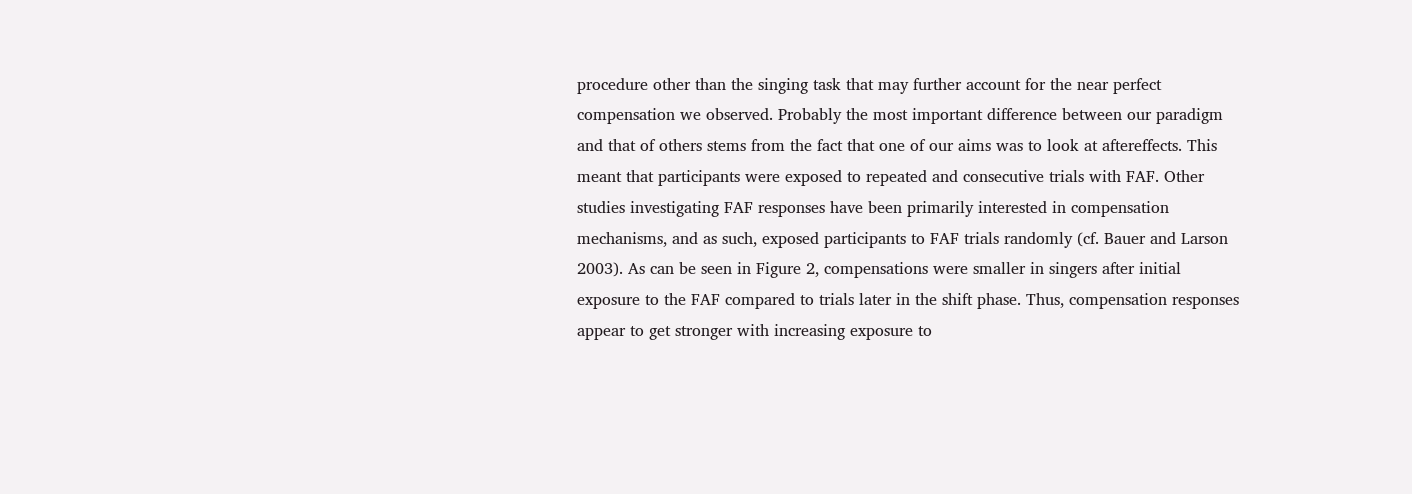procedure other than the singing task that may further account for the near perfect compensation we observed. Probably the most important difference between our paradigm and that of others stems from the fact that one of our aims was to look at aftereffects. This meant that participants were exposed to repeated and consecutive trials with FAF. Other studies investigating FAF responses have been primarily interested in compensation mechanisms, and as such, exposed participants to FAF trials randomly (cf. Bauer and Larson 2003). As can be seen in Figure 2, compensations were smaller in singers after initial exposure to the FAF compared to trials later in the shift phase. Thus, compensation responses appear to get stronger with increasing exposure to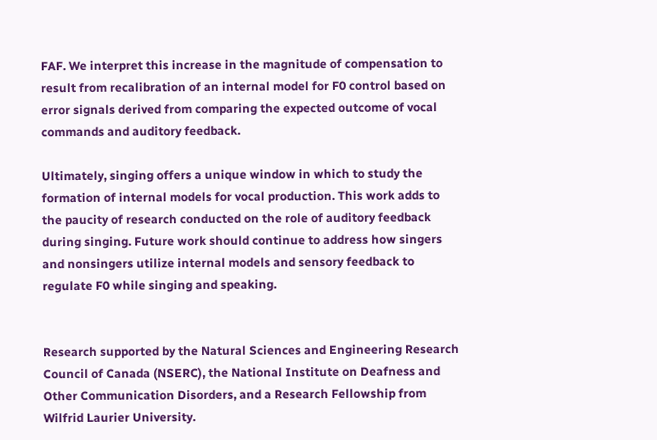FAF. We interpret this increase in the magnitude of compensation to result from recalibration of an internal model for F0 control based on error signals derived from comparing the expected outcome of vocal commands and auditory feedback.

Ultimately, singing offers a unique window in which to study the formation of internal models for vocal production. This work adds to the paucity of research conducted on the role of auditory feedback during singing. Future work should continue to address how singers and nonsingers utilize internal models and sensory feedback to regulate F0 while singing and speaking.


Research supported by the Natural Sciences and Engineering Research Council of Canada (NSERC), the National Institute on Deafness and Other Communication Disorders, and a Research Fellowship from Wilfrid Laurier University.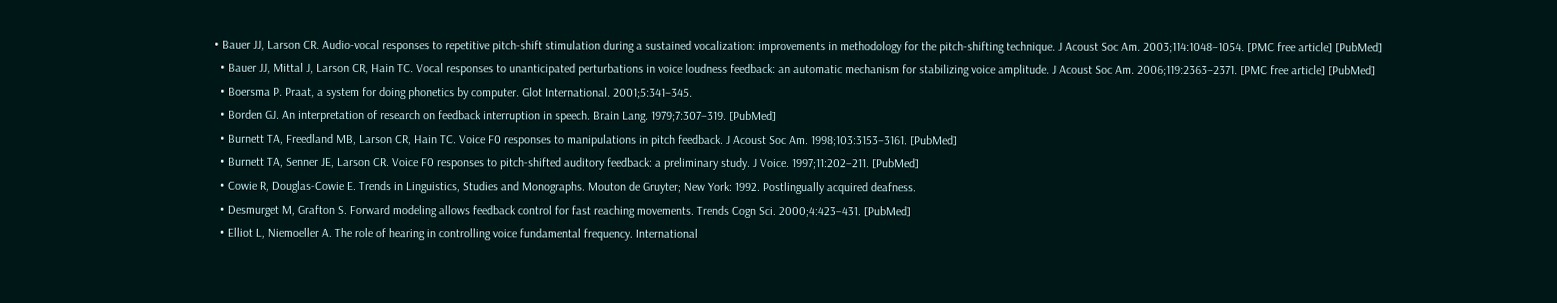• Bauer JJ, Larson CR. Audio-vocal responses to repetitive pitch-shift stimulation during a sustained vocalization: improvements in methodology for the pitch-shifting technique. J Acoust Soc Am. 2003;114:1048–1054. [PMC free article] [PubMed]
  • Bauer JJ, Mittal J, Larson CR, Hain TC. Vocal responses to unanticipated perturbations in voice loudness feedback: an automatic mechanism for stabilizing voice amplitude. J Acoust Soc Am. 2006;119:2363–2371. [PMC free article] [PubMed]
  • Boersma P. Praat, a system for doing phonetics by computer. Glot International. 2001;5:341–345.
  • Borden GJ. An interpretation of research on feedback interruption in speech. Brain Lang. 1979;7:307–319. [PubMed]
  • Burnett TA, Freedland MB, Larson CR, Hain TC. Voice F0 responses to manipulations in pitch feedback. J Acoust Soc Am. 1998;103:3153–3161. [PubMed]
  • Burnett TA, Senner JE, Larson CR. Voice F0 responses to pitch-shifted auditory feedback: a preliminary study. J Voice. 1997;11:202–211. [PubMed]
  • Cowie R, Douglas-Cowie E. Trends in Linguistics, Studies and Monographs. Mouton de Gruyter; New York: 1992. Postlingually acquired deafness.
  • Desmurget M, Grafton S. Forward modeling allows feedback control for fast reaching movements. Trends Cogn Sci. 2000;4:423–431. [PubMed]
  • Elliot L, Niemoeller A. The role of hearing in controlling voice fundamental frequency. International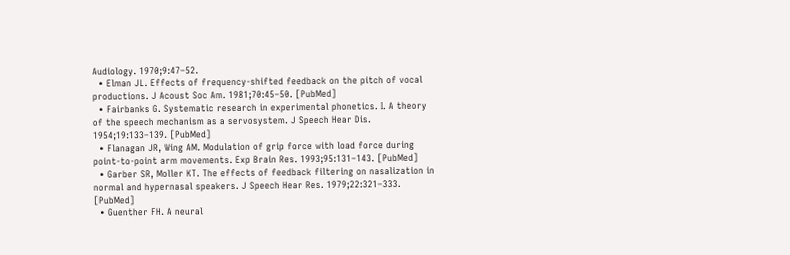Audiology. 1970;9:47–52.
  • Elman JL. Effects of frequency-shifted feedback on the pitch of vocal productions. J Acoust Soc Am. 1981;70:45–50. [PubMed]
  • Fairbanks G. Systematic research in experimental phonetics. I. A theory of the speech mechanism as a servosystem. J Speech Hear Dis. 1954;19:133–139. [PubMed]
  • Flanagan JR, Wing AM. Modulation of grip force with load force during point-to-point arm movements. Exp Brain Res. 1993;95:131–143. [PubMed]
  • Garber SR, Moller KT. The effects of feedback filtering on nasalization in normal and hypernasal speakers. J Speech Hear Res. 1979;22:321–333. [PubMed]
  • Guenther FH. A neural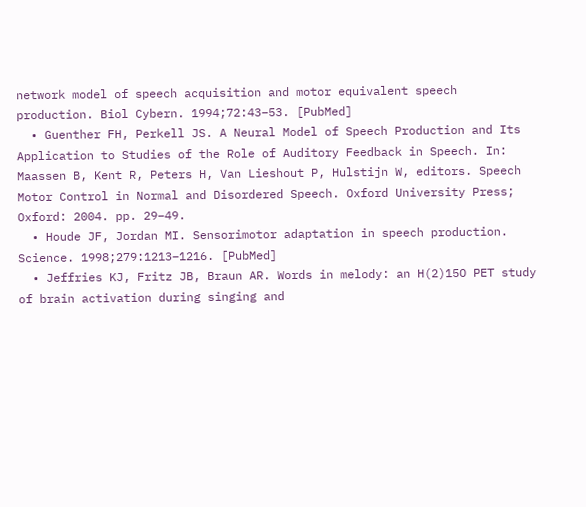network model of speech acquisition and motor equivalent speech production. Biol Cybern. 1994;72:43–53. [PubMed]
  • Guenther FH, Perkell JS. A Neural Model of Speech Production and Its Application to Studies of the Role of Auditory Feedback in Speech. In: Maassen B, Kent R, Peters H, Van Lieshout P, Hulstijn W, editors. Speech Motor Control in Normal and Disordered Speech. Oxford University Press; Oxford: 2004. pp. 29–49.
  • Houde JF, Jordan MI. Sensorimotor adaptation in speech production. Science. 1998;279:1213–1216. [PubMed]
  • Jeffries KJ, Fritz JB, Braun AR. Words in melody: an H(2)15O PET study of brain activation during singing and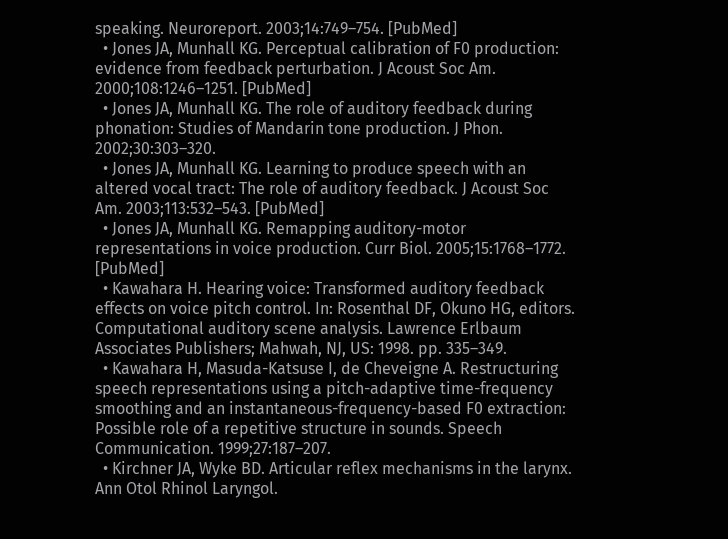speaking. Neuroreport. 2003;14:749–754. [PubMed]
  • Jones JA, Munhall KG. Perceptual calibration of F0 production: evidence from feedback perturbation. J Acoust Soc Am. 2000;108:1246–1251. [PubMed]
  • Jones JA, Munhall KG. The role of auditory feedback during phonation: Studies of Mandarin tone production. J Phon. 2002;30:303–320.
  • Jones JA, Munhall KG. Learning to produce speech with an altered vocal tract: The role of auditory feedback. J Acoust Soc Am. 2003;113:532–543. [PubMed]
  • Jones JA, Munhall KG. Remapping auditory-motor representations in voice production. Curr Biol. 2005;15:1768–1772. [PubMed]
  • Kawahara H. Hearing voice: Transformed auditory feedback effects on voice pitch control. In: Rosenthal DF, Okuno HG, editors. Computational auditory scene analysis. Lawrence Erlbaum Associates Publishers; Mahwah, NJ, US: 1998. pp. 335–349.
  • Kawahara H, Masuda-Katsuse I, de Cheveigne A. Restructuring speech representations using a pitch-adaptive time-frequency smoothing and an instantaneous-frequency-based F0 extraction: Possible role of a repetitive structure in sounds. Speech Communication. 1999;27:187–207.
  • Kirchner JA, Wyke BD. Articular reflex mechanisms in the larynx. Ann Otol Rhinol Laryngol.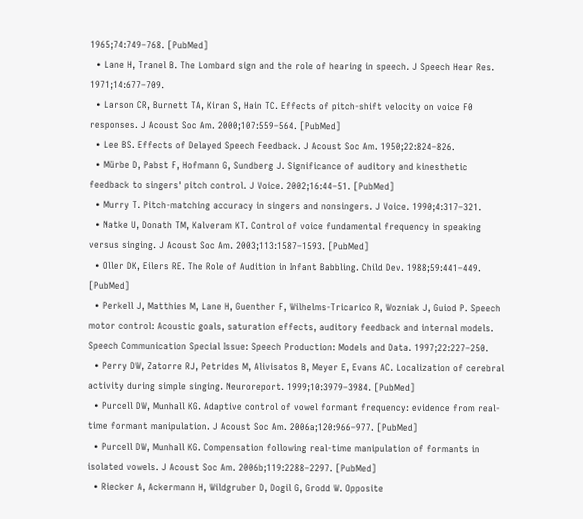1965;74:749–768. [PubMed]
  • Lane H, Tranel B. The Lombard sign and the role of hearing in speech. J Speech Hear Res. 1971;14:677–709.
  • Larson CR, Burnett TA, Kiran S, Hain TC. Effects of pitch-shift velocity on voice F0 responses. J Acoust Soc Am. 2000;107:559–564. [PubMed]
  • Lee BS. Effects of Delayed Speech Feedback. J Acoust Soc Am. 1950;22:824–826.
  • Mürbe D, Pabst F, Hofmann G, Sundberg J. Significance of auditory and kinesthetic feedback to singers' pitch control. J Voice. 2002;16:44–51. [PubMed]
  • Murry T. Pitch-matching accuracy in singers and nonsingers. J Voice. 1990;4:317–321.
  • Natke U, Donath TM, Kalveram KT. Control of voice fundamental frequency in speaking versus singing. J Acoust Soc Am. 2003;113:1587–1593. [PubMed]
  • Oller DK, Eilers RE. The Role of Audition in Infant Babbling. Child Dev. 1988;59:441–449. [PubMed]
  • Perkell J, Matthies M, Lane H, Guenther F, Wilhelms-Tricarico R, Wozniak J, Guiod P. Speech motor control: Acoustic goals, saturation effects, auditory feedback and internal models. Speech Communication Special Issue: Speech Production: Models and Data. 1997;22:227–250.
  • Perry DW, Zatorre RJ, Petrides M, Alivisatos B, Meyer E, Evans AC. Localization of cerebral activity during simple singing. Neuroreport. 1999;10:3979–3984. [PubMed]
  • Purcell DW, Munhall KG. Adaptive control of vowel formant frequency: evidence from real-time formant manipulation. J Acoust Soc Am. 2006a;120:966–977. [PubMed]
  • Purcell DW, Munhall KG. Compensation following real-time manipulation of formants in isolated vowels. J Acoust Soc Am. 2006b;119:2288–2297. [PubMed]
  • Riecker A, Ackermann H, Wildgruber D, Dogil G, Grodd W. Opposite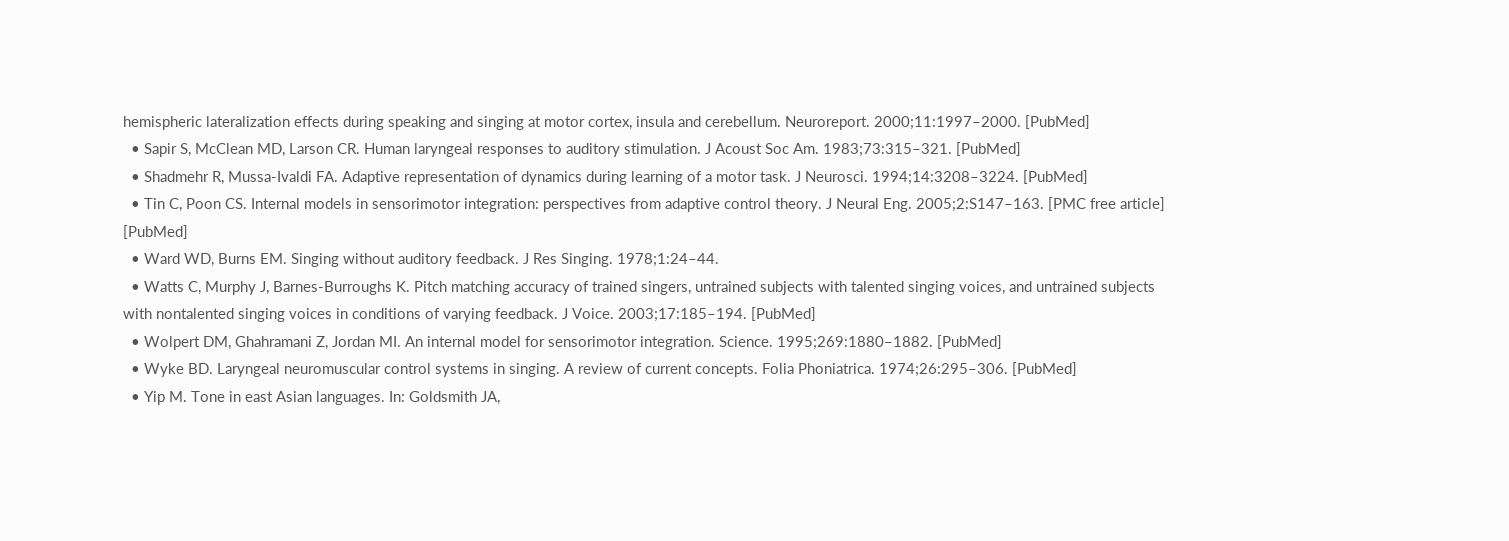hemispheric lateralization effects during speaking and singing at motor cortex, insula and cerebellum. Neuroreport. 2000;11:1997–2000. [PubMed]
  • Sapir S, McClean MD, Larson CR. Human laryngeal responses to auditory stimulation. J Acoust Soc Am. 1983;73:315–321. [PubMed]
  • Shadmehr R, Mussa-Ivaldi FA. Adaptive representation of dynamics during learning of a motor task. J Neurosci. 1994;14:3208–3224. [PubMed]
  • Tin C, Poon CS. Internal models in sensorimotor integration: perspectives from adaptive control theory. J Neural Eng. 2005;2:S147–163. [PMC free article] [PubMed]
  • Ward WD, Burns EM. Singing without auditory feedback. J Res Singing. 1978;1:24–44.
  • Watts C, Murphy J, Barnes-Burroughs K. Pitch matching accuracy of trained singers, untrained subjects with talented singing voices, and untrained subjects with nontalented singing voices in conditions of varying feedback. J Voice. 2003;17:185–194. [PubMed]
  • Wolpert DM, Ghahramani Z, Jordan MI. An internal model for sensorimotor integration. Science. 1995;269:1880–1882. [PubMed]
  • Wyke BD. Laryngeal neuromuscular control systems in singing. A review of current concepts. Folia Phoniatrica. 1974;26:295–306. [PubMed]
  • Yip M. Tone in east Asian languages. In: Goldsmith JA,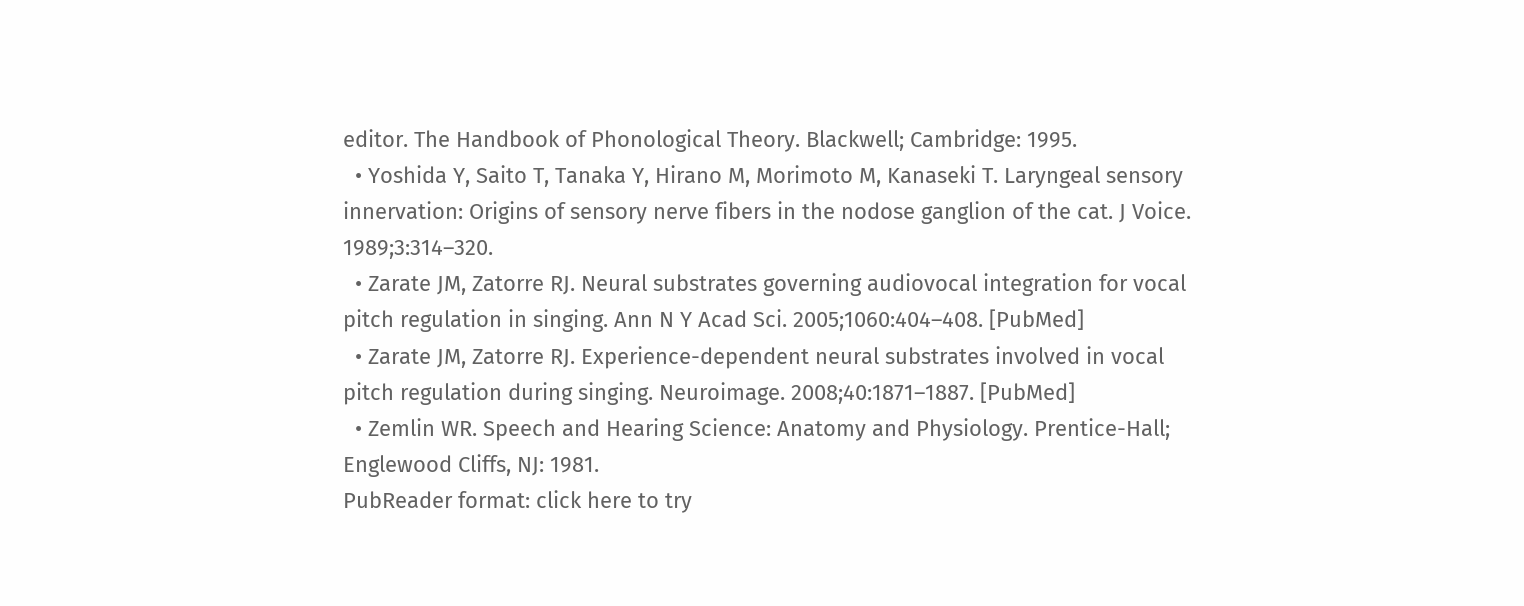editor. The Handbook of Phonological Theory. Blackwell; Cambridge: 1995.
  • Yoshida Y, Saito T, Tanaka Y, Hirano M, Morimoto M, Kanaseki T. Laryngeal sensory innervation: Origins of sensory nerve fibers in the nodose ganglion of the cat. J Voice. 1989;3:314–320.
  • Zarate JM, Zatorre RJ. Neural substrates governing audiovocal integration for vocal pitch regulation in singing. Ann N Y Acad Sci. 2005;1060:404–408. [PubMed]
  • Zarate JM, Zatorre RJ. Experience-dependent neural substrates involved in vocal pitch regulation during singing. Neuroimage. 2008;40:1871–1887. [PubMed]
  • Zemlin WR. Speech and Hearing Science: Anatomy and Physiology. Prentice-Hall; Englewood Cliffs, NJ: 1981.
PubReader format: click here to try